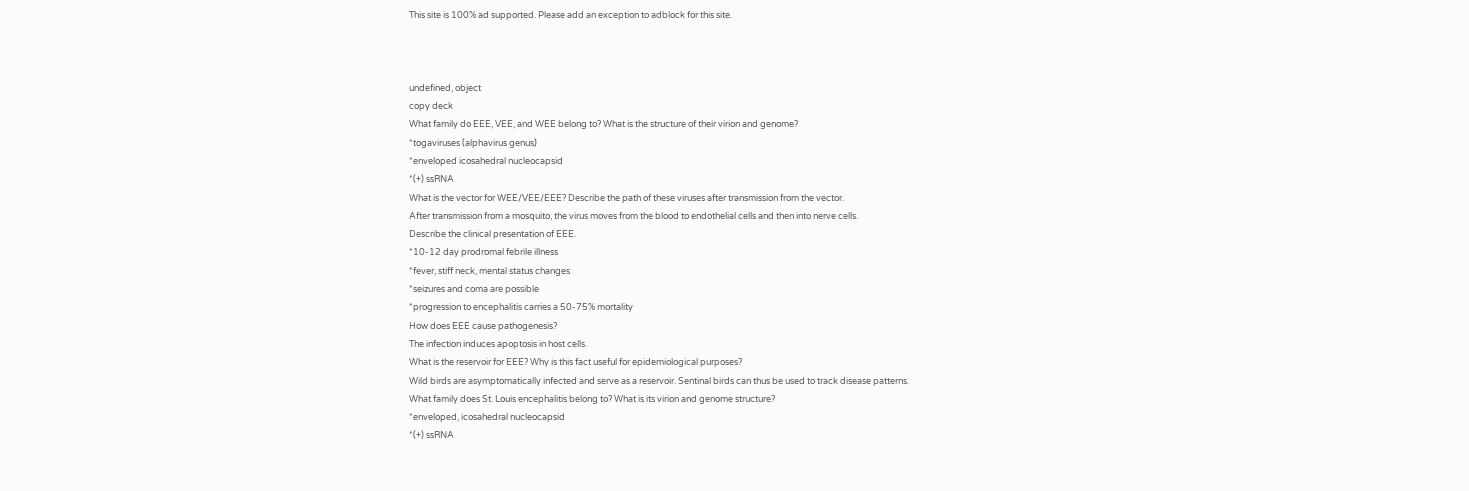This site is 100% ad supported. Please add an exception to adblock for this site.



undefined, object
copy deck
What family do EEE, VEE, and WEE belong to? What is the structure of their virion and genome?
*togaviruses (alphavirus genus)
*enveloped icosahedral nucleocapsid
*(+) ssRNA
What is the vector for WEE/VEE/EEE? Describe the path of these viruses after transmission from the vector.
After transmission from a mosquito, the virus moves from the blood to endothelial cells and then into nerve cells.
Describe the clinical presentation of EEE.
*10-12 day prodromal febrile illness
*fever, stiff neck, mental status changes
*seizures and coma are possible
*progression to encephalitis carries a 50-75% mortality
How does EEE cause pathogenesis?
The infection induces apoptosis in host cells.
What is the reservoir for EEE? Why is this fact useful for epidemiological purposes?
Wild birds are asymptomatically infected and serve as a reservoir. Sentinal birds can thus be used to track disease patterns.
What family does St. Louis encephalitis belong to? What is its virion and genome structure?
*enveloped, icosahedral nucleocapsid
*(+) ssRNA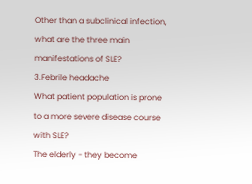Other than a subclinical infection, what are the three main manifestations of SLE?
3.Febrile headache
What patient population is prone to a more severe disease course with SLE?
The elderly - they become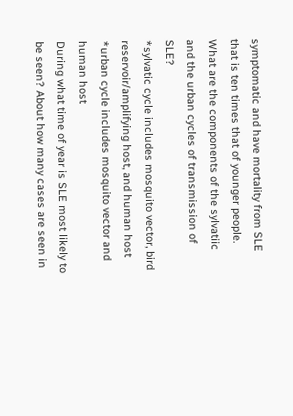symptomatic and have mortality from SLE that is ten times that of younger people.
What are the components of the sylvatiic and the urban cycles of transmission of SLE?
*sylvatic cycle includes mosquito vector, bird reservoir/amplifying host, and human host
*urban cycle includes mosquito vector and human host
During what time of year is SLE most likely to be seen? About how many cases are seen in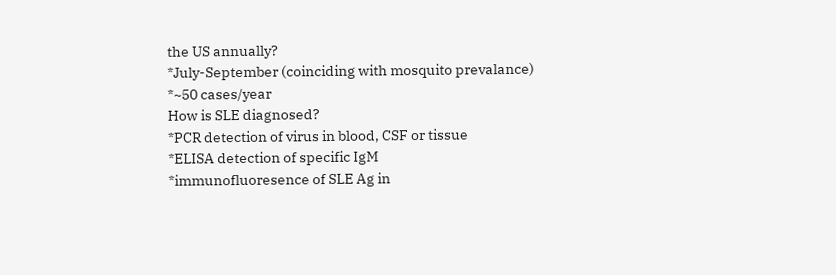the US annually?
*July-September (coinciding with mosquito prevalance)
*~50 cases/year
How is SLE diagnosed?
*PCR detection of virus in blood, CSF or tissue
*ELISA detection of specific IgM
*immunofluoresence of SLE Ag in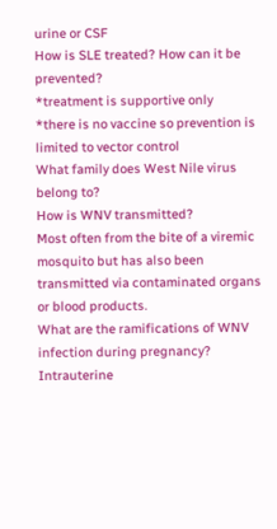urine or CSF
How is SLE treated? How can it be prevented?
*treatment is supportive only
*there is no vaccine so prevention is limited to vector control
What family does West Nile virus belong to?
How is WNV transmitted?
Most often from the bite of a viremic mosquito but has also been transmitted via contaminated organs or blood products.
What are the ramifications of WNV infection during pregnancy?
Intrauterine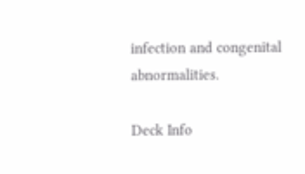infection and congenital abnormalities.

Deck Info